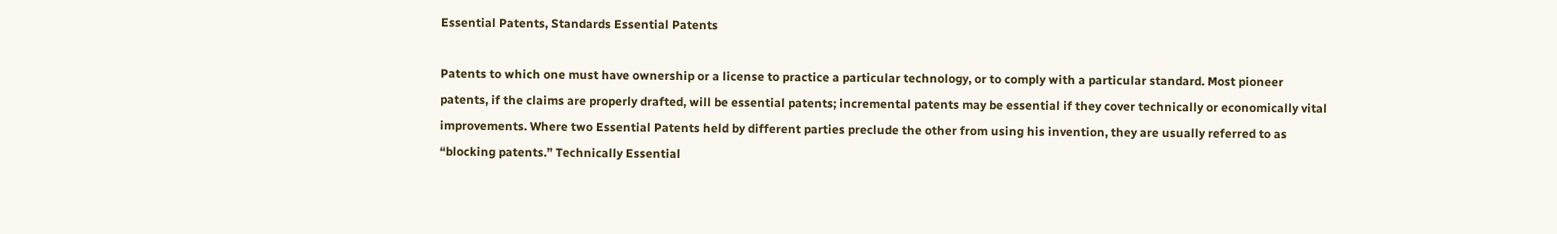Essential Patents, Standards Essential Patents

Patents to which one must have ownership or a license to practice a particular technology, or to comply with a particular standard. Most pioneer patents, if the claims are properly drafted, will be essential patents; incremental patents may be essential if they cover technically or economically vital improvements. Where two Essential Patents held by different parties preclude the other from using his invention, they are usually referred to as “blocking patents.” Technically Essential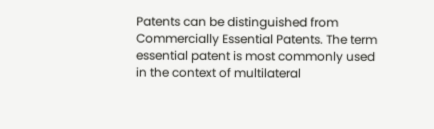Patents can be distinguished from Commercially Essential Patents. The term essential patent is most commonly used in the context of multilateral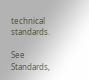technical standards.

See Standards,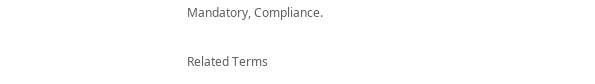Mandatory, Compliance.

Related Terms